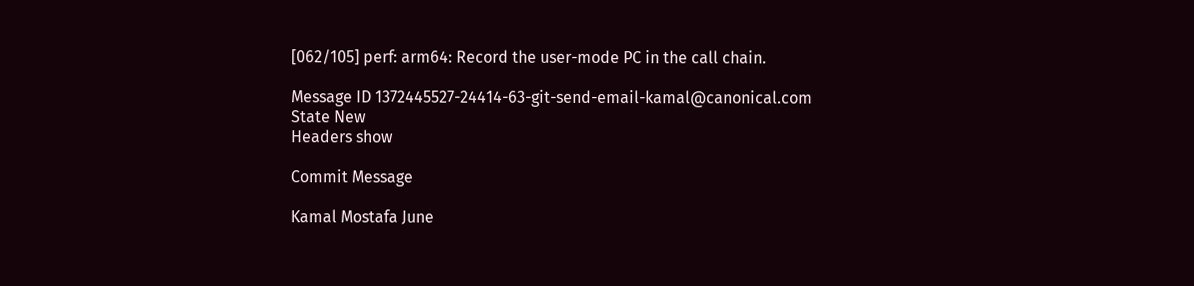[062/105] perf: arm64: Record the user-mode PC in the call chain.

Message ID 1372445527-24414-63-git-send-email-kamal@canonical.com
State New
Headers show

Commit Message

Kamal Mostafa June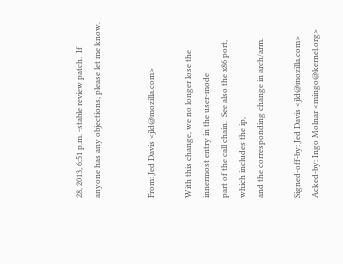28, 2013, 6:51 p.m. -stable review patch.  If anyone has any objections, please let me know.


From: Jed Davis <jld@mozilla.com>

With this change, we no longer lose the innermost entry in the user-mode
part of the call chain.  See also the x86 port, which includes the ip,
and the corresponding change in arch/arm.

Signed-off-by: Jed Davis <jld@mozilla.com>
Acked-by: Ingo Molnar <mingo@kernel.org>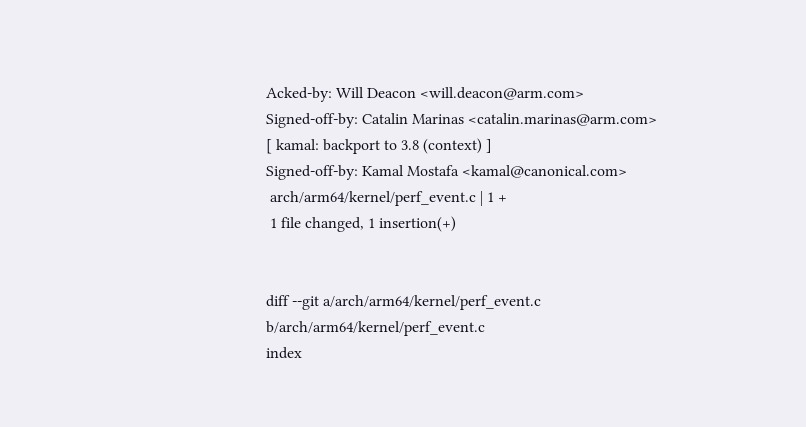Acked-by: Will Deacon <will.deacon@arm.com>
Signed-off-by: Catalin Marinas <catalin.marinas@arm.com>
[ kamal: backport to 3.8 (context) ]
Signed-off-by: Kamal Mostafa <kamal@canonical.com>
 arch/arm64/kernel/perf_event.c | 1 +
 1 file changed, 1 insertion(+)


diff --git a/arch/arm64/kernel/perf_event.c b/arch/arm64/kernel/perf_event.c
index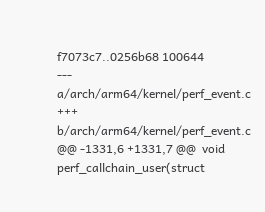f7073c7..0256b68 100644
--- a/arch/arm64/kernel/perf_event.c
+++ b/arch/arm64/kernel/perf_event.c
@@ -1331,6 +1331,7 @@  void perf_callchain_user(struct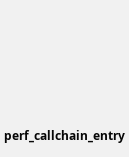perf_callchain_entry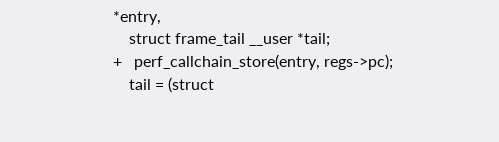*entry,
    struct frame_tail __user *tail;
+   perf_callchain_store(entry, regs->pc);
    tail = (struct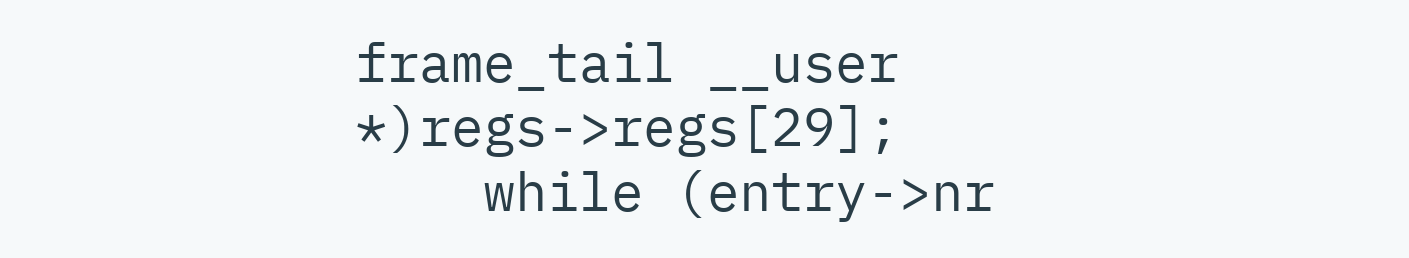frame_tail __user *)regs->regs[29];
    while (entry->nr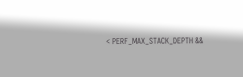< PERF_MAX_STACK_DEPTH &&